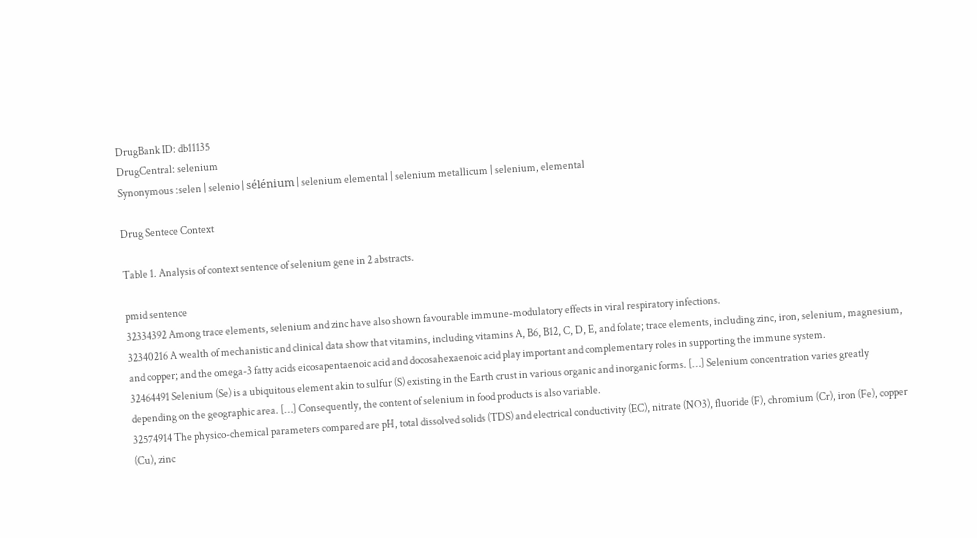DrugBank ID: db11135
DrugCentral: selenium
Synonymous :selen | selenio | sélénium | selenium elemental | selenium metallicum | selenium, elemental

Drug Sentece Context

Table 1. Analysis of context sentence of selenium gene in 2 abstracts.

pmid sentence
32334392 Among trace elements, selenium and zinc have also shown favourable immune-modulatory effects in viral respiratory infections.
32340216 A wealth of mechanistic and clinical data show that vitamins, including vitamins A, B6, B12, C, D, E, and folate; trace elements, including zinc, iron, selenium, magnesium, and copper; and the omega-3 fatty acids eicosapentaenoic acid and docosahexaenoic acid play important and complementary roles in supporting the immune system.
32464491 Selenium (Se) is a ubiquitous element akin to sulfur (S) existing in the Earth crust in various organic and inorganic forms. […] Selenium concentration varies greatly depending on the geographic area. […] Consequently, the content of selenium in food products is also variable.
32574914 The physico-chemical parameters compared are pH, total dissolved solids (TDS) and electrical conductivity (EC), nitrate (NO3), fluoride (F), chromium (Cr), iron (Fe), copper (Cu), zinc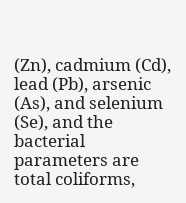(Zn), cadmium (Cd), lead (Pb), arsenic (As), and selenium (Se), and the bacterial parameters are total coliforms,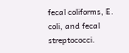fecal coliforms, E. coli, and fecal streptococci.